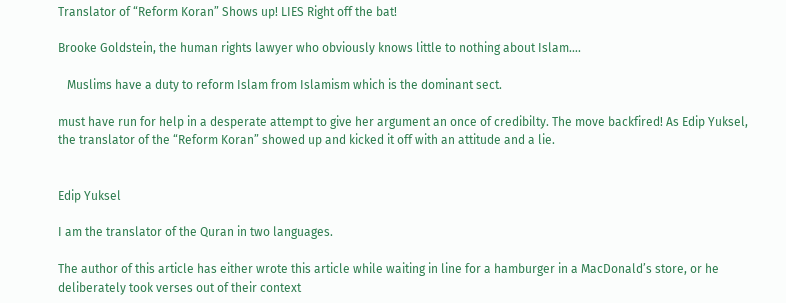Translator of “Reform Koran” Shows up! LIES Right off the bat!

Brooke Goldstein, the human rights lawyer who obviously knows little to nothing about Islam….

   Muslims have a duty to reform Islam from Islamism which is the dominant sect.

must have run for help in a desperate attempt to give her argument an once of credibilty. The move backfired! As Edip Yuksel, the translator of the “Reform Koran” showed up and kicked it off with an attitude and a lie.


Edip Yuksel

I am the translator of the Quran in two languages.

The author of this article has either wrote this article while waiting in line for a hamburger in a MacDonald’s store, or he deliberately took verses out of their context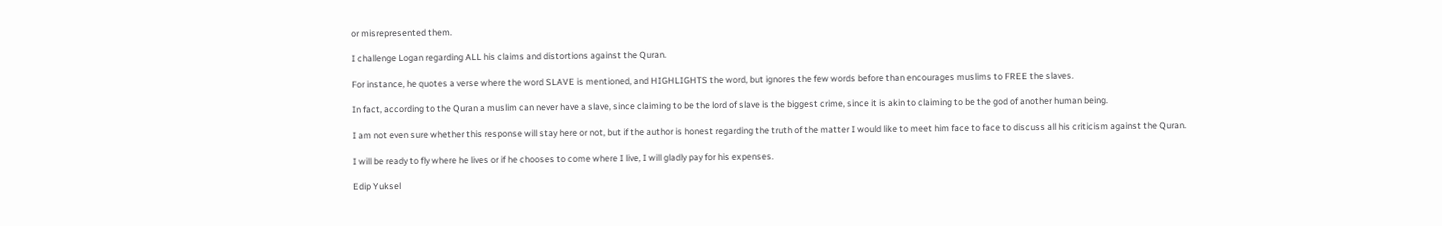or misrepresented them.

I challenge Logan regarding ALL his claims and distortions against the Quran.

For instance, he quotes a verse where the word SLAVE is mentioned, and HIGHLIGHTS the word, but ignores the few words before than encourages muslims to FREE the slaves.

In fact, according to the Quran a muslim can never have a slave, since claiming to be the lord of slave is the biggest crime, since it is akin to claiming to be the god of another human being.

I am not even sure whether this response will stay here or not, but if the author is honest regarding the truth of the matter I would like to meet him face to face to discuss all his criticism against the Quran.

I will be ready to fly where he lives or if he chooses to come where I live, I will gladly pay for his expenses.

Edip Yuksel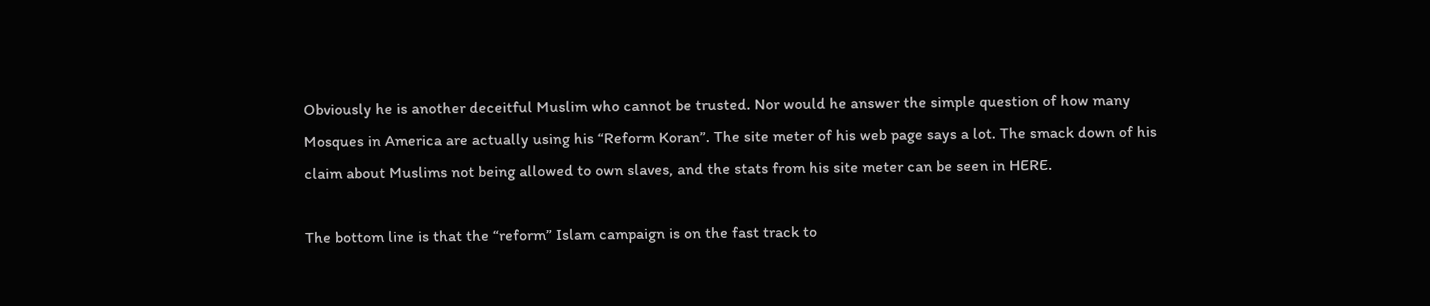Obviously he is another deceitful Muslim who cannot be trusted. Nor would he answer the simple question of how many Mosques in America are actually using his “Reform Koran”. The site meter of his web page says a lot. The smack down of his claim about Muslims not being allowed to own slaves, and the stats from his site meter can be seen in HERE.

The bottom line is that the “reform” Islam campaign is on the fast track to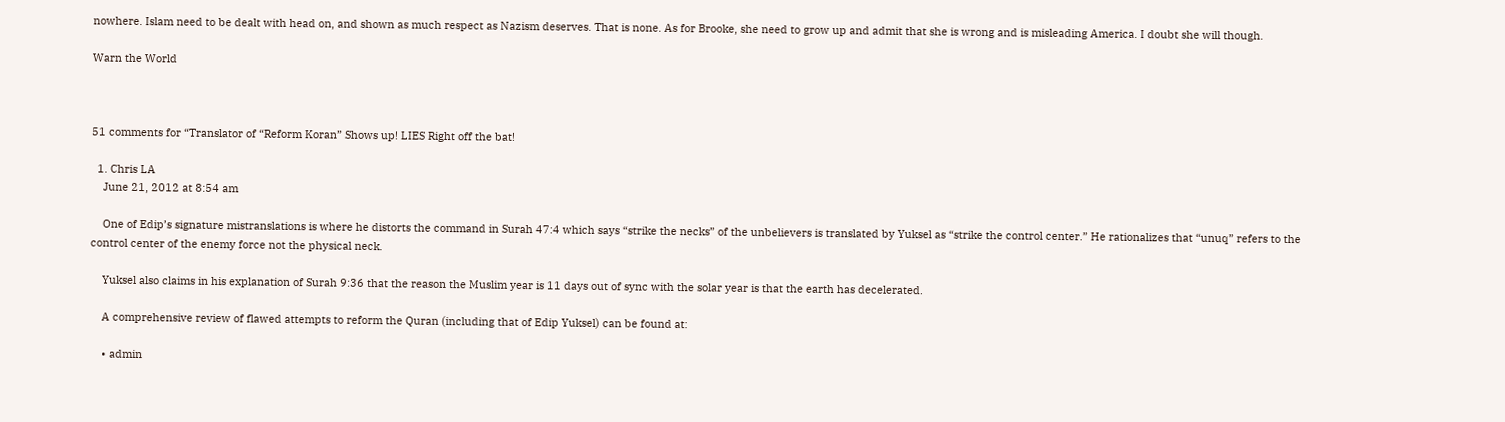nowhere. Islam need to be dealt with head on, and shown as much respect as Nazism deserves. That is none. As for Brooke, she need to grow up and admit that she is wrong and is misleading America. I doubt she will though.

Warn the World



51 comments for “Translator of “Reform Koran” Shows up! LIES Right off the bat!

  1. Chris LA
    June 21, 2012 at 8:54 am

    One of Edip’s signature mistranslations is where he distorts the command in Surah 47:4 which says “strike the necks” of the unbelievers is translated by Yuksel as “strike the control center.” He rationalizes that “unuq” refers to the control center of the enemy force not the physical neck.

    Yuksel also claims in his explanation of Surah 9:36 that the reason the Muslim year is 11 days out of sync with the solar year is that the earth has decelerated.

    A comprehensive review of flawed attempts to reform the Quran (including that of Edip Yuksel) can be found at:

    • admin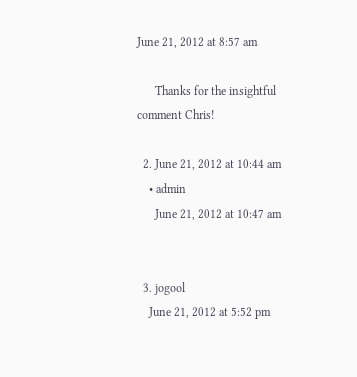June 21, 2012 at 8:57 am

      Thanks for the insightful comment Chris!

  2. June 21, 2012 at 10:44 am
    • admin
      June 21, 2012 at 10:47 am


  3. jogool
    June 21, 2012 at 5:52 pm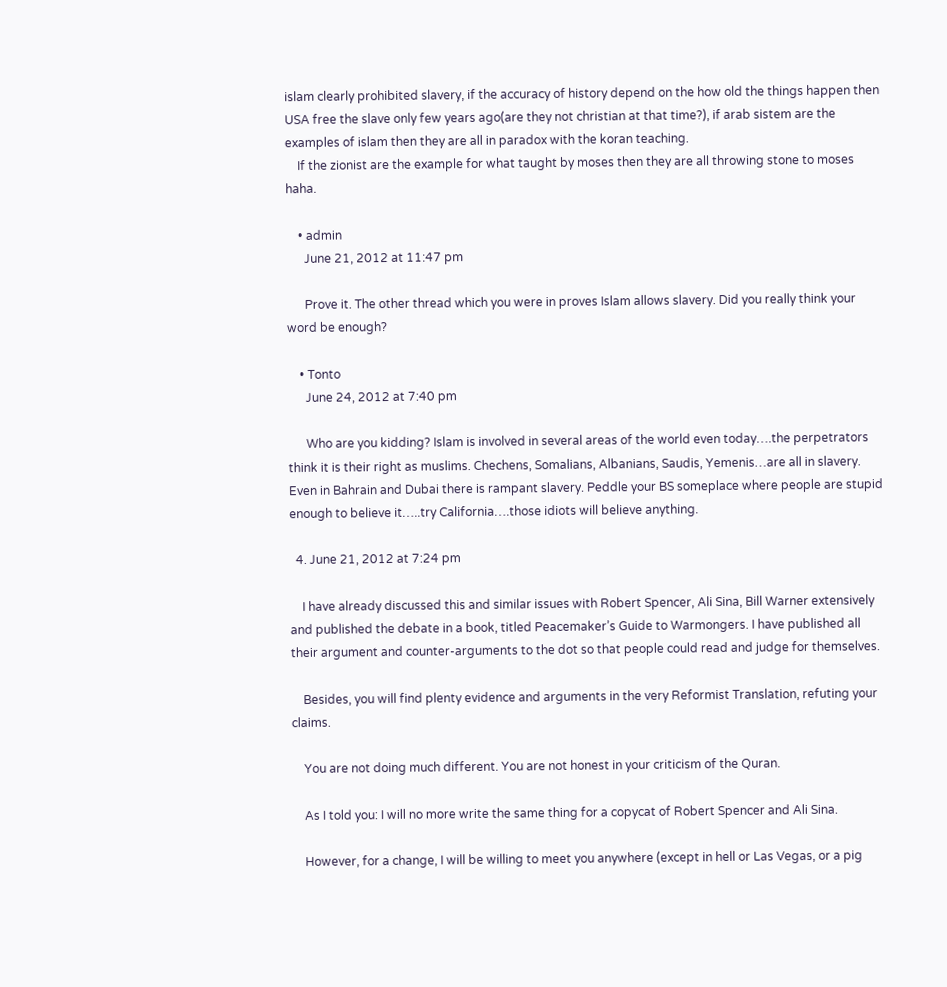islam clearly prohibited slavery, if the accuracy of history depend on the how old the things happen then USA free the slave only few years ago(are they not christian at that time?), if arab sistem are the examples of islam then they are all in paradox with the koran teaching.
    If the zionist are the example for what taught by moses then they are all throwing stone to moses haha.

    • admin
      June 21, 2012 at 11:47 pm

      Prove it. The other thread which you were in proves Islam allows slavery. Did you really think your word be enough?

    • Tonto
      June 24, 2012 at 7:40 pm

      Who are you kidding? Islam is involved in several areas of the world even today….the perpetrators think it is their right as muslims. Chechens, Somalians, Albanians, Saudis, Yemenis…are all in slavery. Even in Bahrain and Dubai there is rampant slavery. Peddle your BS someplace where people are stupid enough to believe it…..try California….those idiots will believe anything.

  4. June 21, 2012 at 7:24 pm

    I have already discussed this and similar issues with Robert Spencer, Ali Sina, Bill Warner extensively and published the debate in a book, titled Peacemaker’s Guide to Warmongers. I have published all their argument and counter-arguments to the dot so that people could read and judge for themselves.

    Besides, you will find plenty evidence and arguments in the very Reformist Translation, refuting your claims.

    You are not doing much different. You are not honest in your criticism of the Quran.

    As I told you: I will no more write the same thing for a copycat of Robert Spencer and Ali Sina.

    However, for a change, I will be willing to meet you anywhere (except in hell or Las Vegas, or a pig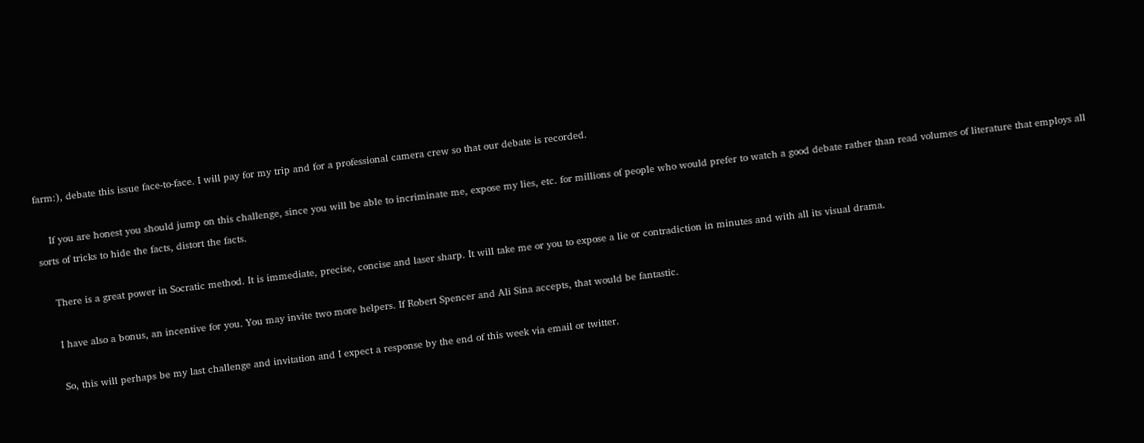farm:), debate this issue face-to-face. I will pay for my trip and for a professional camera crew so that our debate is recorded.

    If you are honest you should jump on this challenge, since you will be able to incriminate me, expose my lies, etc. for millions of people who would prefer to watch a good debate rather than read volumes of literature that employs all sorts of tricks to hide the facts, distort the facts.

    There is a great power in Socratic method. It is immediate, precise, concise and laser sharp. It will take me or you to expose a lie or contradiction in minutes and with all its visual drama.

    I have also a bonus, an incentive for you. You may invite two more helpers. If Robert Spencer and Ali Sina accepts, that would be fantastic.

    So, this will perhaps be my last challenge and invitation and I expect a response by the end of this week via email or twitter.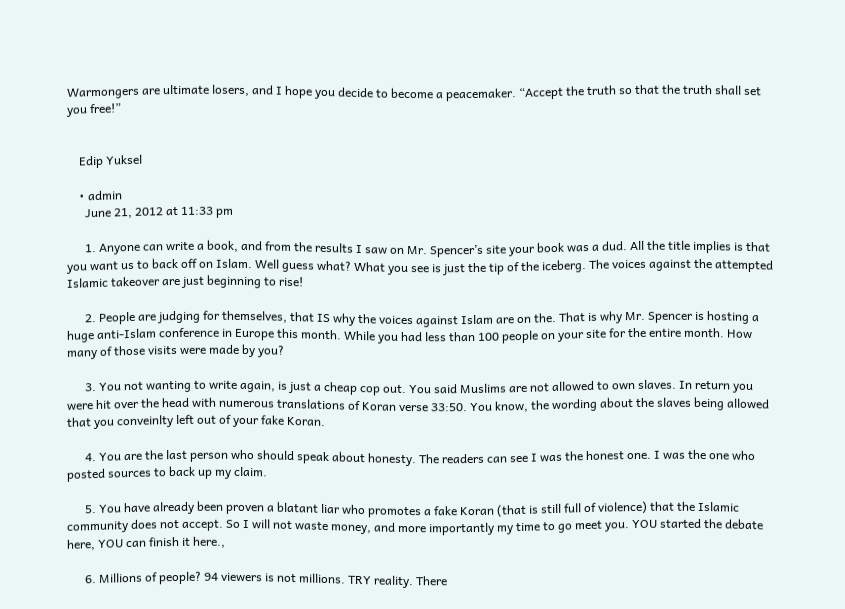Warmongers are ultimate losers, and I hope you decide to become a peacemaker. “Accept the truth so that the truth shall set you free!”


    Edip Yuksel

    • admin
      June 21, 2012 at 11:33 pm

      1. Anyone can write a book, and from the results I saw on Mr. Spencer’s site your book was a dud. All the title implies is that you want us to back off on Islam. Well guess what? What you see is just the tip of the iceberg. The voices against the attempted Islamic takeover are just beginning to rise!

      2. People are judging for themselves, that IS why the voices against Islam are on the. That is why Mr. Spencer is hosting a huge anti-Islam conference in Europe this month. While you had less than 100 people on your site for the entire month. How many of those visits were made by you?

      3. You not wanting to write again, is just a cheap cop out. You said Muslims are not allowed to own slaves. In return you were hit over the head with numerous translations of Koran verse 33:50. You know, the wording about the slaves being allowed that you conveinlty left out of your fake Koran.

      4. You are the last person who should speak about honesty. The readers can see I was the honest one. I was the one who posted sources to back up my claim.

      5. You have already been proven a blatant liar who promotes a fake Koran (that is still full of violence) that the Islamic community does not accept. So I will not waste money, and more importantly my time to go meet you. YOU started the debate here, YOU can finish it here.,

      6. Millions of people? 94 viewers is not millions. TRY reality. There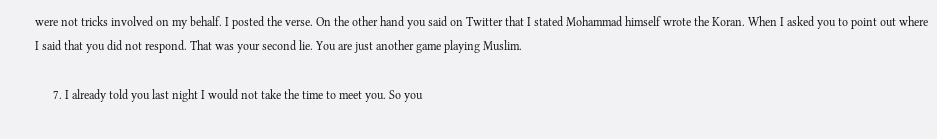were not tricks involved on my behalf. I posted the verse. On the other hand you said on Twitter that I stated Mohammad himself wrote the Koran. When I asked you to point out where I said that you did not respond. That was your second lie. You are just another game playing Muslim.

      7. I already told you last night I would not take the time to meet you. So you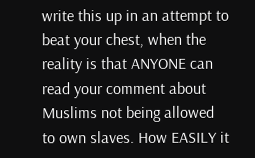write this up in an attempt to beat your chest, when the reality is that ANYONE can read your comment about Muslims not being allowed to own slaves. How EASILY it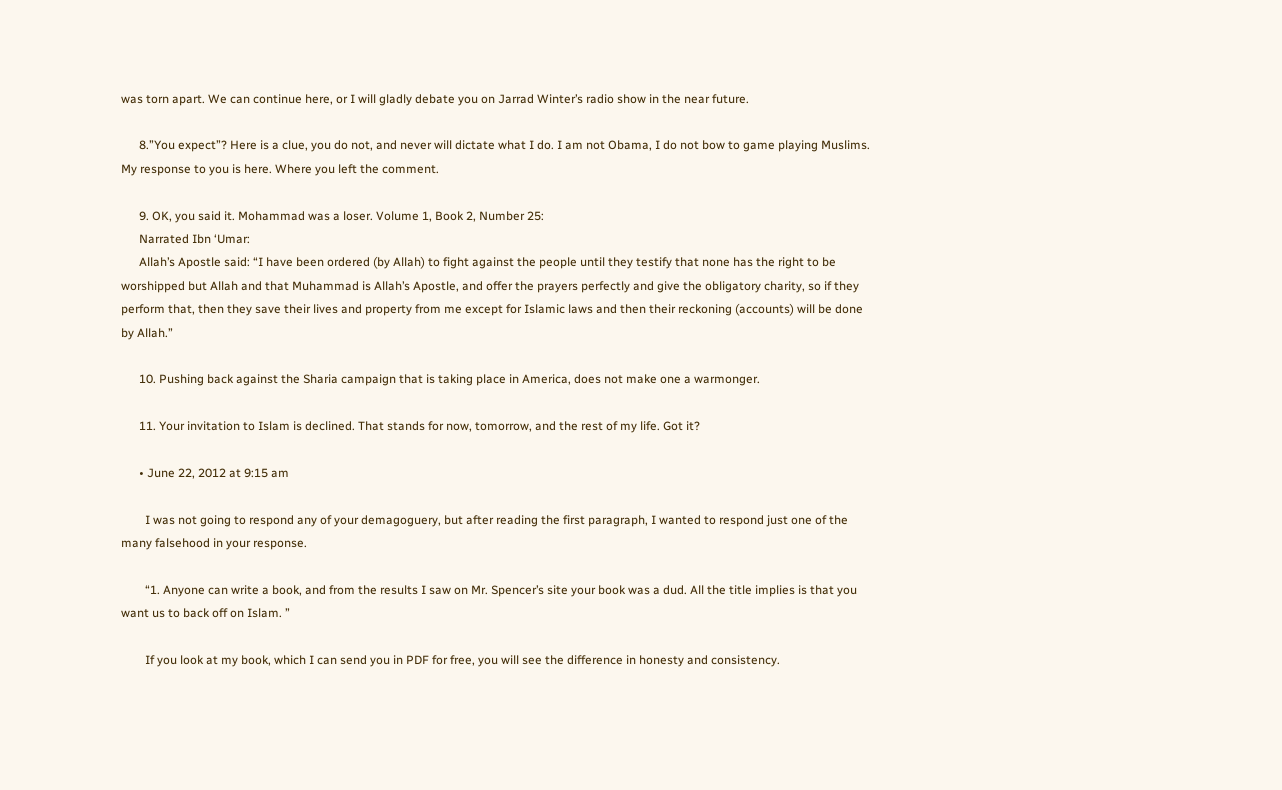was torn apart. We can continue here, or I will gladly debate you on Jarrad Winter’s radio show in the near future.

      8.”You expect”? Here is a clue, you do not, and never will dictate what I do. I am not Obama, I do not bow to game playing Muslims. My response to you is here. Where you left the comment.

      9. OK, you said it. Mohammad was a loser. Volume 1, Book 2, Number 25:
      Narrated Ibn ‘Umar:
      Allah’s Apostle said: “I have been ordered (by Allah) to fight against the people until they testify that none has the right to be worshipped but Allah and that Muhammad is Allah’s Apostle, and offer the prayers perfectly and give the obligatory charity, so if they perform that, then they save their lives and property from me except for Islamic laws and then their reckoning (accounts) will be done by Allah.”

      10. Pushing back against the Sharia campaign that is taking place in America, does not make one a warmonger.

      11. Your invitation to Islam is declined. That stands for now, tomorrow, and the rest of my life. Got it?

      • June 22, 2012 at 9:15 am

        I was not going to respond any of your demagoguery, but after reading the first paragraph, I wanted to respond just one of the many falsehood in your response.

        “1. Anyone can write a book, and from the results I saw on Mr. Spencer’s site your book was a dud. All the title implies is that you want us to back off on Islam. ”

        If you look at my book, which I can send you in PDF for free, you will see the difference in honesty and consistency.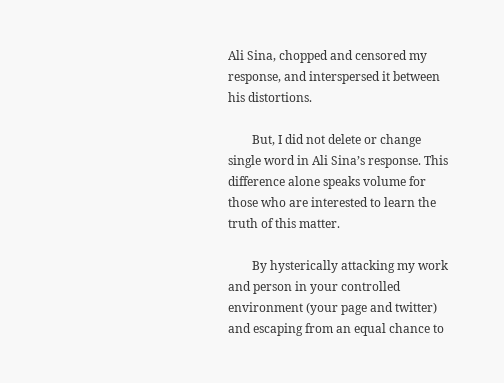Ali Sina, chopped and censored my response, and interspersed it between his distortions.

        But, I did not delete or change single word in Ali Sina’s response. This difference alone speaks volume for those who are interested to learn the truth of this matter.

        By hysterically attacking my work and person in your controlled environment (your page and twitter) and escaping from an equal chance to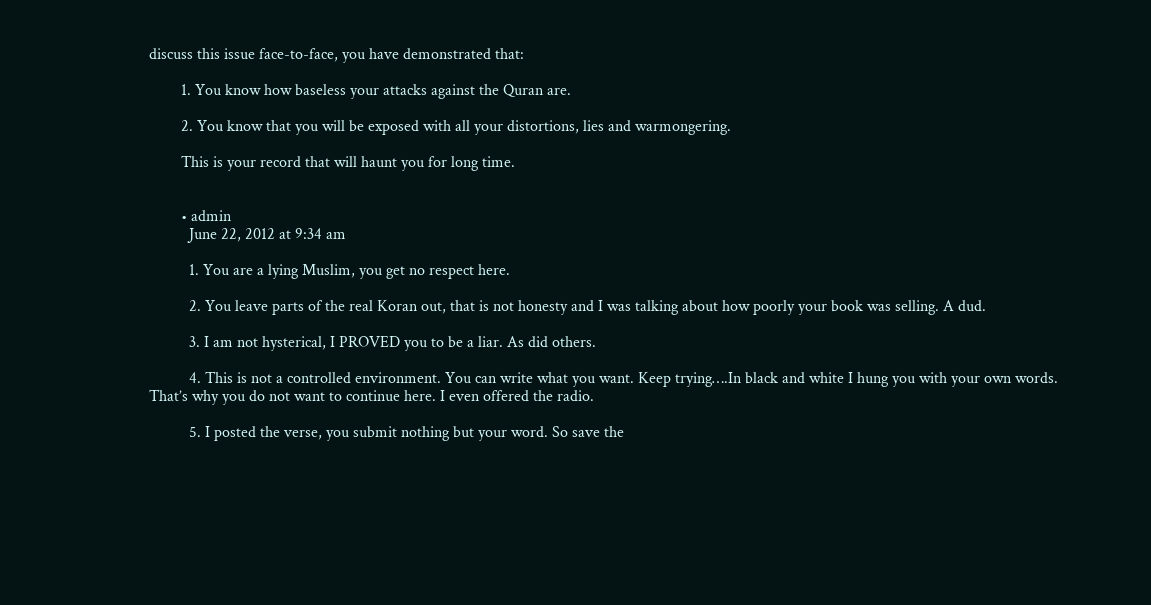discuss this issue face-to-face, you have demonstrated that:

        1. You know how baseless your attacks against the Quran are.

        2. You know that you will be exposed with all your distortions, lies and warmongering.

        This is your record that will haunt you for long time.


        • admin
          June 22, 2012 at 9:34 am

          1. You are a lying Muslim, you get no respect here.

          2. You leave parts of the real Koran out, that is not honesty and I was talking about how poorly your book was selling. A dud.

          3. I am not hysterical, I PROVED you to be a liar. As did others.

          4. This is not a controlled environment. You can write what you want. Keep trying….In black and white I hung you with your own words. That’s why you do not want to continue here. I even offered the radio.

          5. I posted the verse, you submit nothing but your word. So save the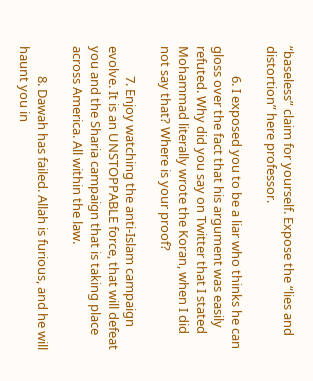“baseless” claim for yourself. Expose the “lies and distortion” here professor.

          6. I exposed you to be a liar who thinks he can gloss over the fact that his argument was easily refuted. Why did you say on Twitter that I stated Mohammad literally wrote the Koran, when I did not say that? Where is your proof?

          7. Enjoy watching the anti-Islam campaign evolve. It is an UNSTOPPABLE force, that will defeat you and the Sharia campaign that is taking place across America. All within the law.

          8. Dawah has failed. Allah is furious, and he will haunt you in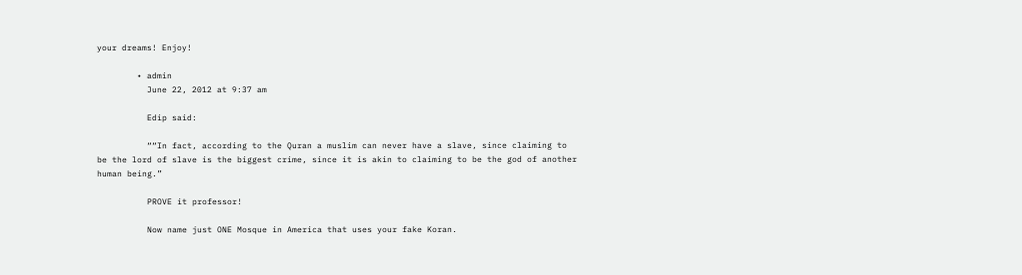your dreams! Enjoy!

        • admin
          June 22, 2012 at 9:37 am

          Edip said:

          ““In fact, according to the Quran a muslim can never have a slave, since claiming to be the lord of slave is the biggest crime, since it is akin to claiming to be the god of another human being.”

          PROVE it professor!

          Now name just ONE Mosque in America that uses your fake Koran.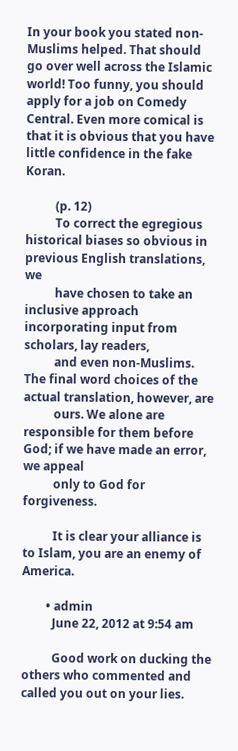In your book you stated non-Muslims helped. That should go over well across the Islamic world! Too funny, you should apply for a job on Comedy Central. Even more comical is that it is obvious that you have little confidence in the fake Koran.

          (p. 12)
          To correct the egregious historical biases so obvious in previous English translations, we
          have chosen to take an inclusive approach incorporating input from scholars, lay readers,
          and even non-Muslims. The final word choices of the actual translation, however, are
          ours. We alone are responsible for them before God; if we have made an error, we appeal
          only to God for forgiveness.

          It is clear your alliance is to Islam, you are an enemy of America.

        • admin
          June 22, 2012 at 9:54 am

          Good work on ducking the others who commented and called you out on your lies.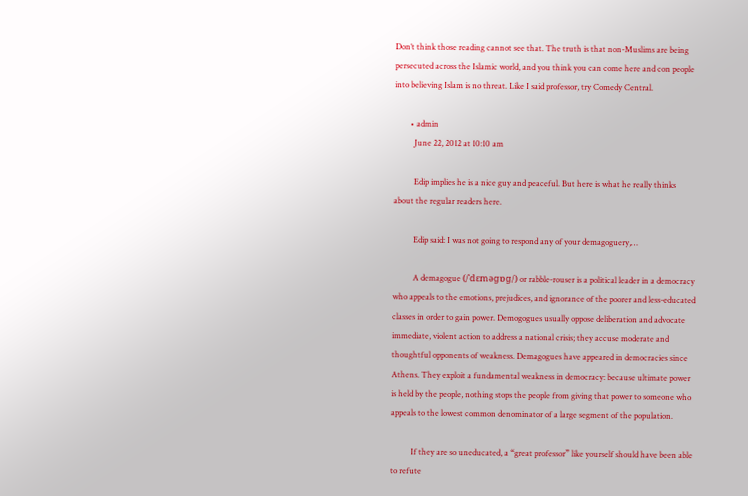Don’t think those reading cannot see that. The truth is that non-Muslims are being persecuted across the Islamic world, and you think you can come here and con people into believing Islam is no threat. Like I said professor, try Comedy Central.

        • admin
          June 22, 2012 at 10:10 am

          Edip implies he is a nice guy and peaceful. But here is what he really thinks about the regular readers here.

          Edip said: I was not going to respond any of your demagoguery,…

          A demagogue (/ˈdɛməɡɒɡ/) or rabble-rouser is a political leader in a democracy who appeals to the emotions, prejudices, and ignorance of the poorer and less-educated classes in order to gain power. Demogogues usually oppose deliberation and advocate immediate, violent action to address a national crisis; they accuse moderate and thoughtful opponents of weakness. Demagogues have appeared in democracies since Athens. They exploit a fundamental weakness in democracy: because ultimate power is held by the people, nothing stops the people from giving that power to someone who appeals to the lowest common denominator of a large segment of the population.

          If they are so uneducated, a “great professor” like yourself should have been able to refute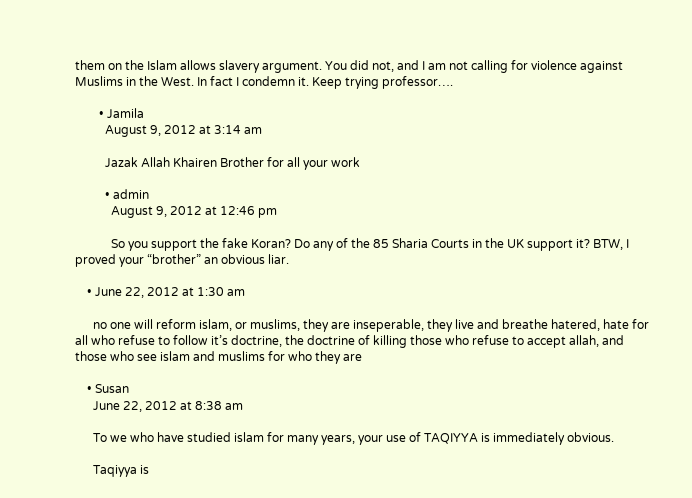them on the Islam allows slavery argument. You did not, and I am not calling for violence against Muslims in the West. In fact I condemn it. Keep trying professor….

        • Jamila
          August 9, 2012 at 3:14 am

          Jazak Allah Khairen Brother for all your work

          • admin
            August 9, 2012 at 12:46 pm

            So you support the fake Koran? Do any of the 85 Sharia Courts in the UK support it? BTW, I proved your “brother” an obvious liar.

    • June 22, 2012 at 1:30 am

      no one will reform islam, or muslims, they are inseperable, they live and breathe hatered, hate for all who refuse to follow it’s doctrine, the doctrine of killing those who refuse to accept allah, and those who see islam and muslims for who they are

    • Susan
      June 22, 2012 at 8:38 am

      To we who have studied islam for many years, your use of TAQIYYA is immediately obvious.

      Taqiyya is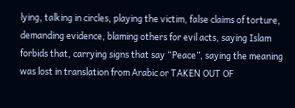lying, talking in circles, playing the victim, false claims of torture, demanding evidence, blaming others for evil acts, saying Islam forbids that, carrying signs that say “Peace”, saying the meaning was lost in translation from Arabic or TAKEN OUT OF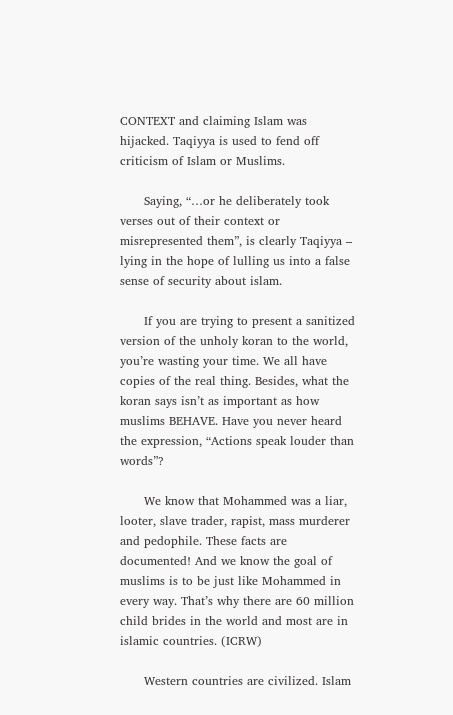CONTEXT and claiming Islam was hijacked. Taqiyya is used to fend off criticism of Islam or Muslims.

      Saying, “…or he deliberately took verses out of their context or misrepresented them”, is clearly Taqiyya – lying in the hope of lulling us into a false sense of security about islam.

      If you are trying to present a sanitized version of the unholy koran to the world, you’re wasting your time. We all have copies of the real thing. Besides, what the koran says isn’t as important as how muslims BEHAVE. Have you never heard the expression, “Actions speak louder than words”?

      We know that Mohammed was a liar, looter, slave trader, rapist, mass murderer and pedophile. These facts are documented! And we know the goal of muslims is to be just like Mohammed in every way. That’s why there are 60 million child brides in the world and most are in islamic countries. (ICRW)

      Western countries are civilized. Islam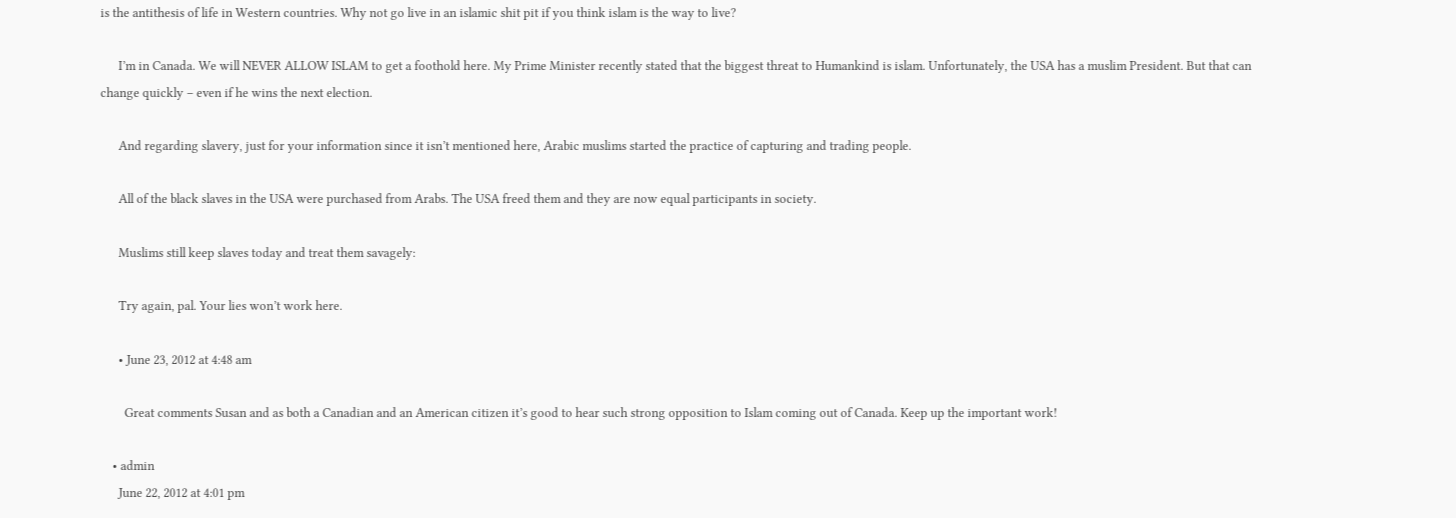is the antithesis of life in Western countries. Why not go live in an islamic shit pit if you think islam is the way to live?

      I’m in Canada. We will NEVER ALLOW ISLAM to get a foothold here. My Prime Minister recently stated that the biggest threat to Humankind is islam. Unfortunately, the USA has a muslim President. But that can change quickly – even if he wins the next election.

      And regarding slavery, just for your information since it isn’t mentioned here, Arabic muslims started the practice of capturing and trading people.

      All of the black slaves in the USA were purchased from Arabs. The USA freed them and they are now equal participants in society.

      Muslims still keep slaves today and treat them savagely:

      Try again, pal. Your lies won’t work here.

      • June 23, 2012 at 4:48 am

        Great comments Susan and as both a Canadian and an American citizen it’s good to hear such strong opposition to Islam coming out of Canada. Keep up the important work!

    • admin
      June 22, 2012 at 4:01 pm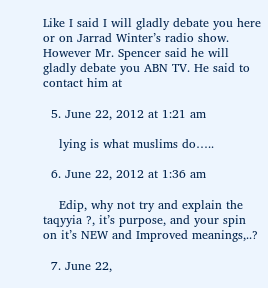Like I said I will gladly debate you here or on Jarrad Winter’s radio show. However Mr. Spencer said he will gladly debate you ABN TV. He said to contact him at

  5. June 22, 2012 at 1:21 am

    lying is what muslims do…..

  6. June 22, 2012 at 1:36 am

    Edip, why not try and explain the taqyyia ?, it’s purpose, and your spin on it’s NEW and Improved meanings,..?

  7. June 22,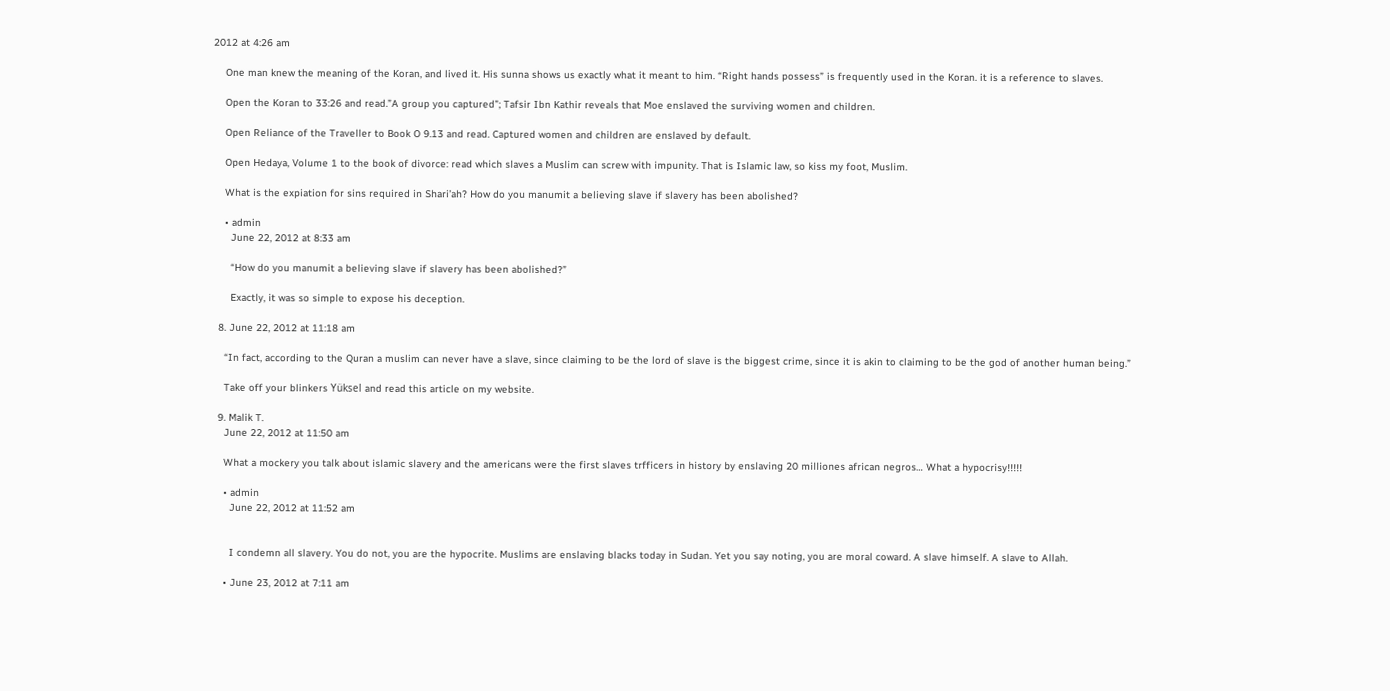2012 at 4:26 am

    One man knew the meaning of the Koran, and lived it. His sunna shows us exactly what it meant to him. “Right hands possess” is frequently used in the Koran. it is a reference to slaves.

    Open the Koran to 33:26 and read.”A group you captured”; Tafsir Ibn Kathir reveals that Moe enslaved the surviving women and children.

    Open Reliance of the Traveller to Book O 9.13 and read. Captured women and children are enslaved by default.

    Open Hedaya, Volume 1 to the book of divorce: read which slaves a Muslim can screw with impunity. That is Islamic law, so kiss my foot, Muslim.

    What is the expiation for sins required in Shari’ah? How do you manumit a believing slave if slavery has been abolished?

    • admin
      June 22, 2012 at 8:33 am

      “How do you manumit a believing slave if slavery has been abolished?”

      Exactly, it was so simple to expose his deception.

  8. June 22, 2012 at 11:18 am

    “In fact, according to the Quran a muslim can never have a slave, since claiming to be the lord of slave is the biggest crime, since it is akin to claiming to be the god of another human being.”

    Take off your blinkers Yüksel and read this article on my website.

  9. Malik T.
    June 22, 2012 at 11:50 am

    What a mockery you talk about islamic slavery and the americans were the first slaves trfficers in history by enslaving 20 milliones african negros… What a hypocrisy!!!!!

    • admin
      June 22, 2012 at 11:52 am


      I condemn all slavery. You do not, you are the hypocrite. Muslims are enslaving blacks today in Sudan. Yet you say noting, you are moral coward. A slave himself. A slave to Allah.

    • June 23, 2012 at 7:11 am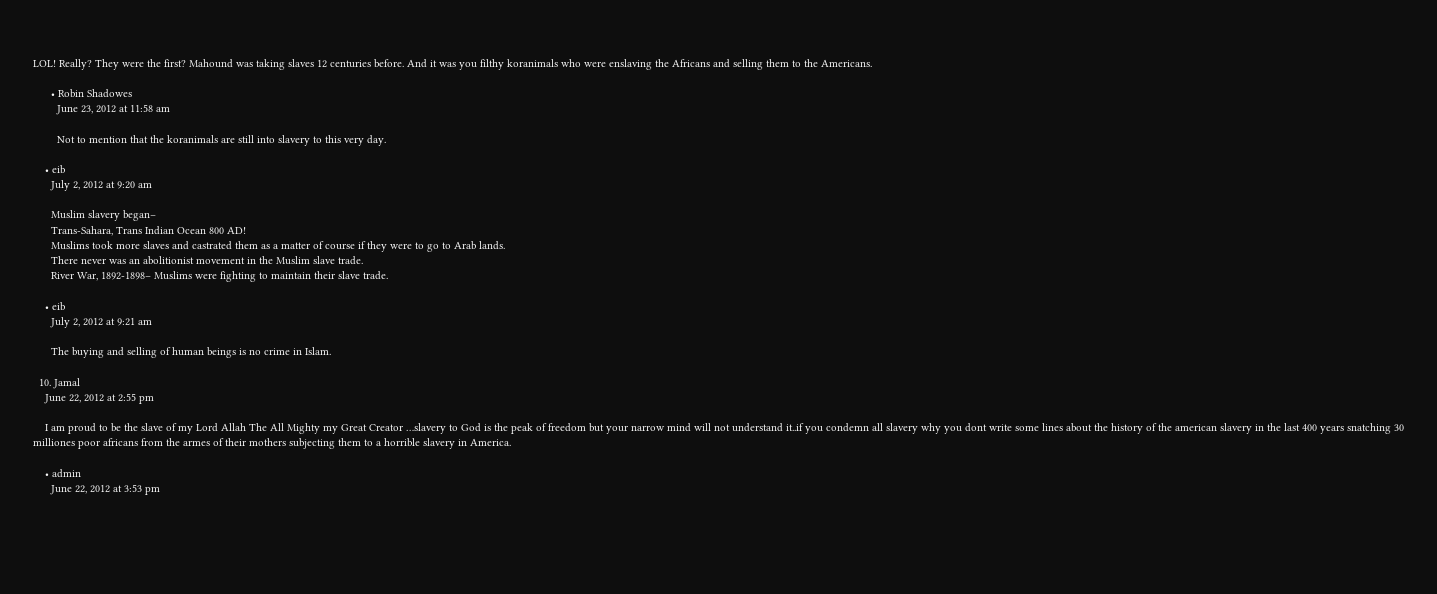LOL! Really? They were the first? Mahound was taking slaves 12 centuries before. And it was you filthy koranimals who were enslaving the Africans and selling them to the Americans.

      • Robin Shadowes
        June 23, 2012 at 11:58 am

        Not to mention that the koranimals are still into slavery to this very day.

    • eib
      July 2, 2012 at 9:20 am

      Muslim slavery began–
      Trans-Sahara, Trans Indian Ocean 800 AD!
      Muslims took more slaves and castrated them as a matter of course if they were to go to Arab lands.
      There never was an abolitionist movement in the Muslim slave trade.
      River War, 1892-1898– Muslims were fighting to maintain their slave trade.

    • eib
      July 2, 2012 at 9:21 am

      The buying and selling of human beings is no crime in Islam.

  10. Jamal
    June 22, 2012 at 2:55 pm

    I am proud to be the slave of my Lord Allah The All Mighty my Great Creator …slavery to God is the peak of freedom but your narrow mind will not understand it..if you condemn all slavery why you dont write some lines about the history of the american slavery in the last 400 years snatching 30 milliones poor africans from the armes of their mothers subjecting them to a horrible slavery in America.

    • admin
      June 22, 2012 at 3:53 pm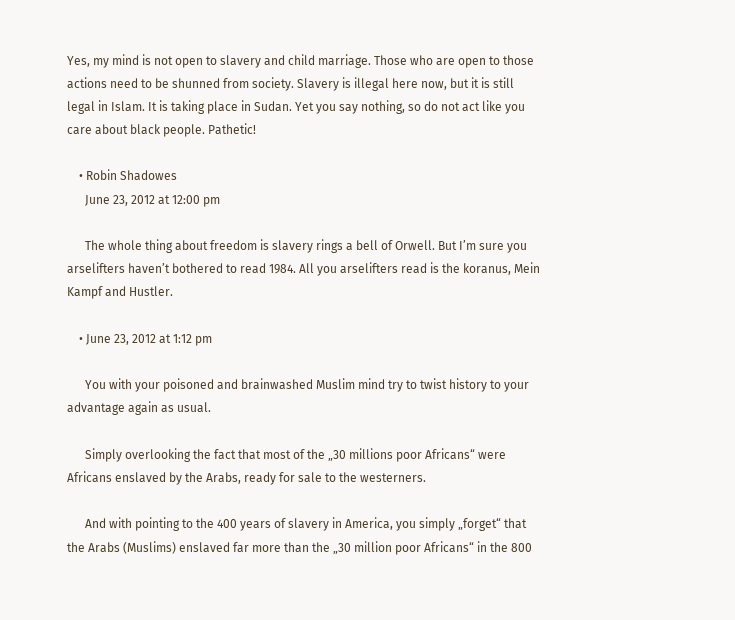Yes, my mind is not open to slavery and child marriage. Those who are open to those actions need to be shunned from society. Slavery is illegal here now, but it is still legal in Islam. It is taking place in Sudan. Yet you say nothing, so do not act like you care about black people. Pathetic!

    • Robin Shadowes
      June 23, 2012 at 12:00 pm

      The whole thing about freedom is slavery rings a bell of Orwell. But I’m sure you arselifters haven’t bothered to read 1984. All you arselifters read is the koranus, Mein Kampf and Hustler.

    • June 23, 2012 at 1:12 pm

      You with your poisoned and brainwashed Muslim mind try to twist history to your advantage again as usual.

      Simply overlooking the fact that most of the „30 millions poor Africans“ were Africans enslaved by the Arabs, ready for sale to the westerners.

      And with pointing to the 400 years of slavery in America, you simply „forget“ that the Arabs (Muslims) enslaved far more than the „30 million poor Africans“ in the 800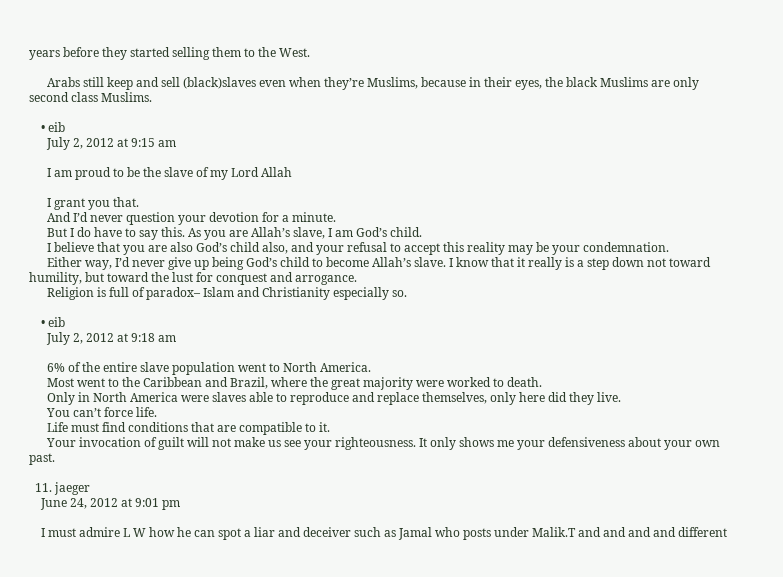years before they started selling them to the West.

      Arabs still keep and sell (black)slaves even when they’re Muslims, because in their eyes, the black Muslims are only second class Muslims.

    • eib
      July 2, 2012 at 9:15 am

      I am proud to be the slave of my Lord Allah

      I grant you that.
      And I’d never question your devotion for a minute.
      But I do have to say this. As you are Allah’s slave, I am God’s child.
      I believe that you are also God’s child also, and your refusal to accept this reality may be your condemnation.
      Either way, I’d never give up being God’s child to become Allah’s slave. I know that it really is a step down not toward humility, but toward the lust for conquest and arrogance.
      Religion is full of paradox– Islam and Christianity especially so.

    • eib
      July 2, 2012 at 9:18 am

      6% of the entire slave population went to North America.
      Most went to the Caribbean and Brazil, where the great majority were worked to death.
      Only in North America were slaves able to reproduce and replace themselves, only here did they live.
      You can’t force life.
      Life must find conditions that are compatible to it.
      Your invocation of guilt will not make us see your righteousness. It only shows me your defensiveness about your own past.

  11. jaeger
    June 24, 2012 at 9:01 pm

    I must admire L W how he can spot a liar and deceiver such as Jamal who posts under Malik.T and and and and different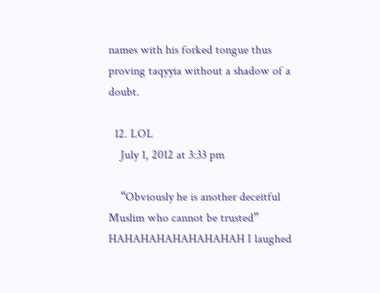names with his forked tongue thus proving taqyyia without a shadow of a doubt.

  12. LOL
    July 1, 2012 at 3:33 pm

    “Obviously he is another deceitful Muslim who cannot be trusted” HAHAHAHAHAHAHAHAH I laughed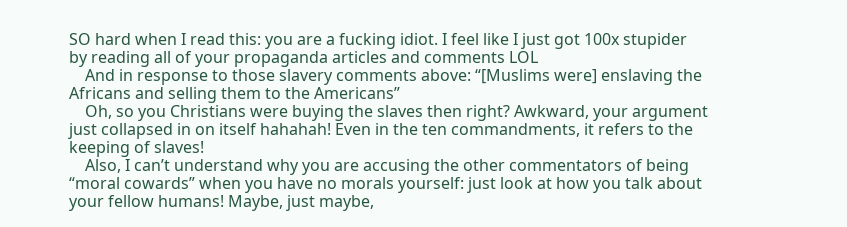SO hard when I read this: you are a fucking idiot. I feel like I just got 100x stupider by reading all of your propaganda articles and comments LOL
    And in response to those slavery comments above: “[Muslims were] enslaving the Africans and selling them to the Americans”
    Oh, so you Christians were buying the slaves then right? Awkward, your argument just collapsed in on itself hahahah! Even in the ten commandments, it refers to the keeping of slaves!
    Also, I can’t understand why you are accusing the other commentators of being “moral cowards” when you have no morals yourself: just look at how you talk about your fellow humans! Maybe, just maybe,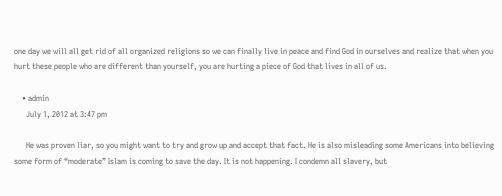one day we will all get rid of all organized religions so we can finally live in peace and find God in ourselves and realize that when you hurt these people who are different than yourself, you are hurting a piece of God that lives in all of us.

    • admin
      July 1, 2012 at 3:47 pm

      He was proven liar, so you might want to try and grow up and accept that fact. He is also misleading some Americans into believing some form of “moderate” Islam is coming to save the day. It is not happening. I condemn all slavery, but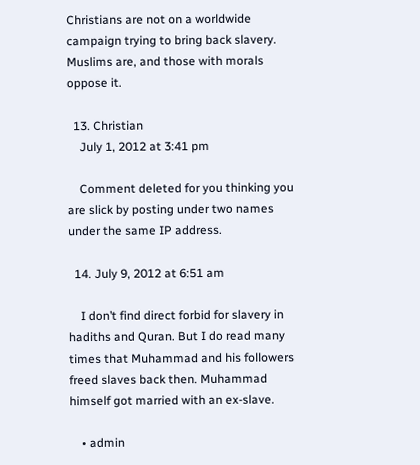Christians are not on a worldwide campaign trying to bring back slavery. Muslims are, and those with morals oppose it.

  13. Christian
    July 1, 2012 at 3:41 pm

    Comment deleted for you thinking you are slick by posting under two names under the same IP address.

  14. July 9, 2012 at 6:51 am

    I don’t find direct forbid for slavery in hadiths and Quran. But I do read many times that Muhammad and his followers freed slaves back then. Muhammad himself got married with an ex-slave.

    • admin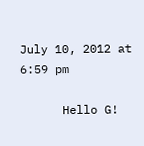July 10, 2012 at 6:59 pm

      Hello G!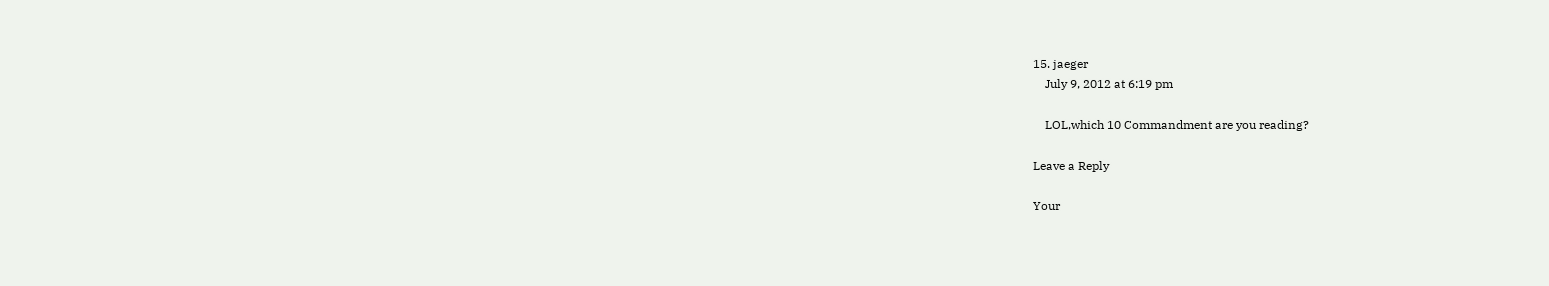15. jaeger
    July 9, 2012 at 6:19 pm

    LOL,which 10 Commandment are you reading?

Leave a Reply

Your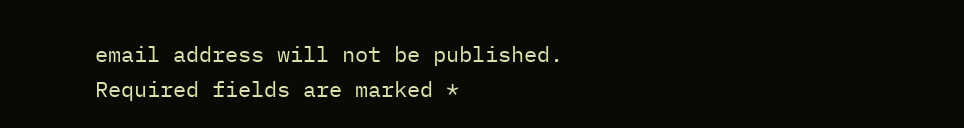email address will not be published. Required fields are marked *